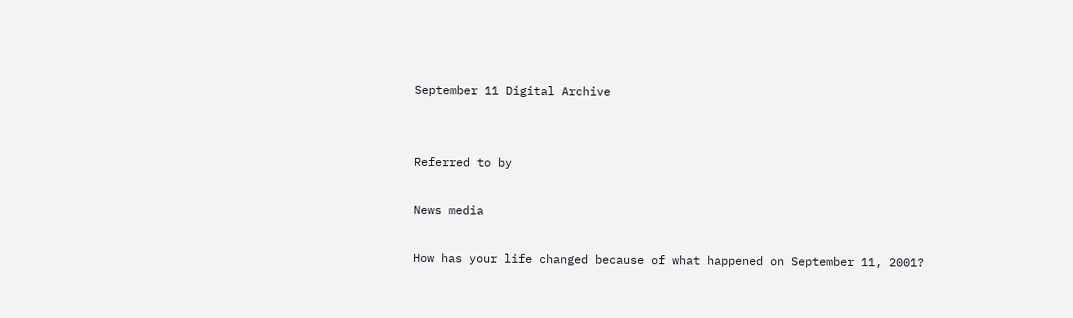September 11 Digital Archive


Referred to by

News media

How has your life changed because of what happened on September 11, 2001?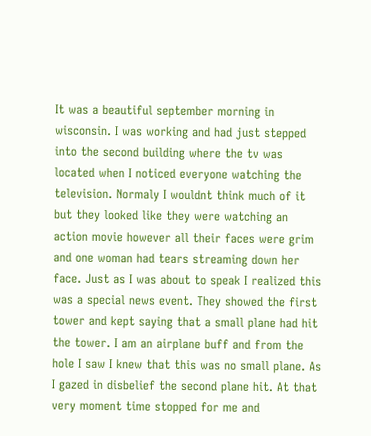It was a beautiful september morning in wisconsin. I was working and had just stepped into the second building where the tv was located when I noticed everyone watching the television. Normaly I wouldnt think much of it but they looked like they were watching an action movie however all their faces were grim and one woman had tears streaming down her face. Just as I was about to speak I realized this was a special news event. They showed the first tower and kept saying that a small plane had hit the tower. I am an airplane buff and from the hole I saw I knew that this was no small plane. As I gazed in disbelief the second plane hit. At that very moment time stopped for me and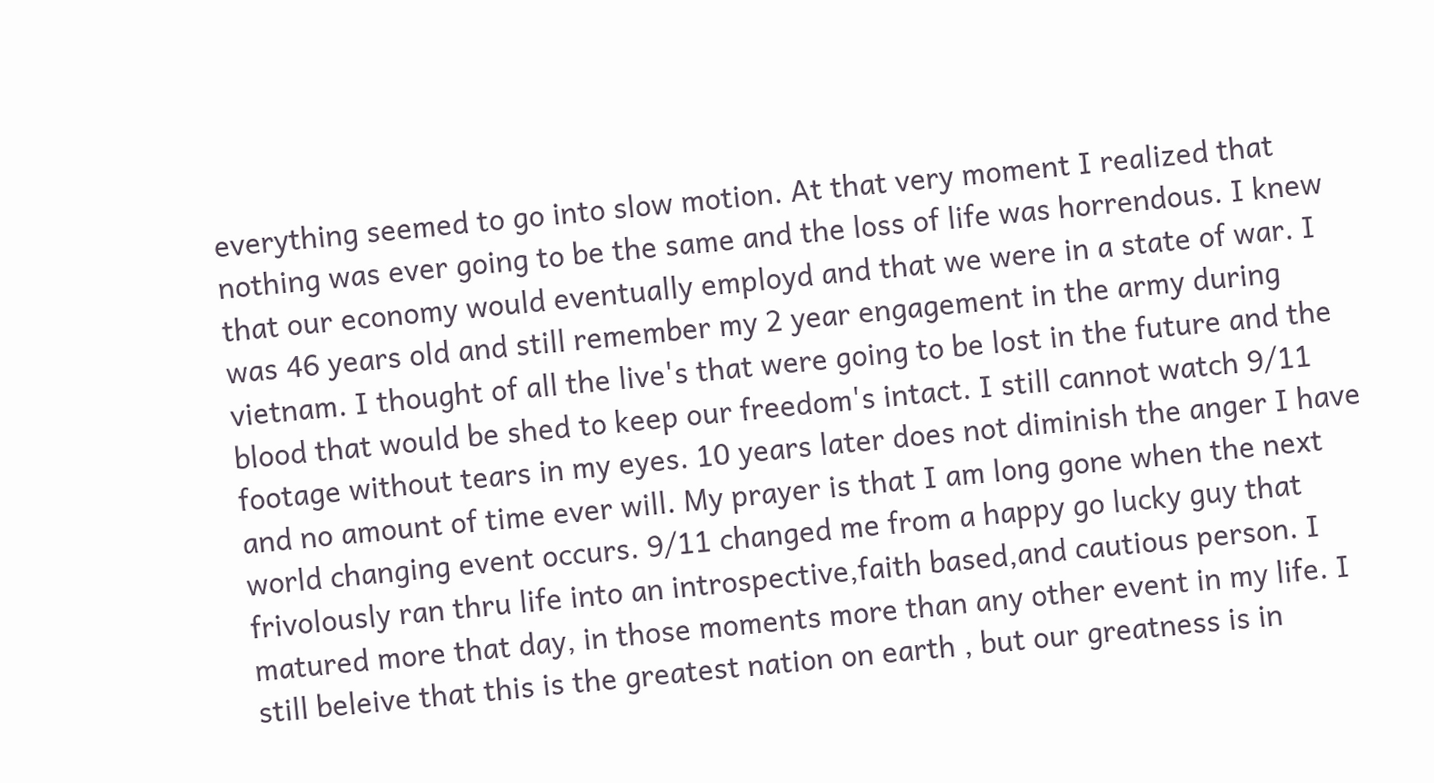everything seemed to go into slow motion. At that very moment I realized that nothing was ever going to be the same and the loss of life was horrendous. I knew that our economy would eventually employd and that we were in a state of war. I was 46 years old and still remember my 2 year engagement in the army during vietnam. I thought of all the live's that were going to be lost in the future and the blood that would be shed to keep our freedom's intact. I still cannot watch 9/11 footage without tears in my eyes. 10 years later does not diminish the anger I have and no amount of time ever will. My prayer is that I am long gone when the next world changing event occurs. 9/11 changed me from a happy go lucky guy that frivolously ran thru life into an introspective,faith based,and cautious person. I matured more that day, in those moments more than any other event in my life. I still beleive that this is the greatest nation on earth , but our greatness is in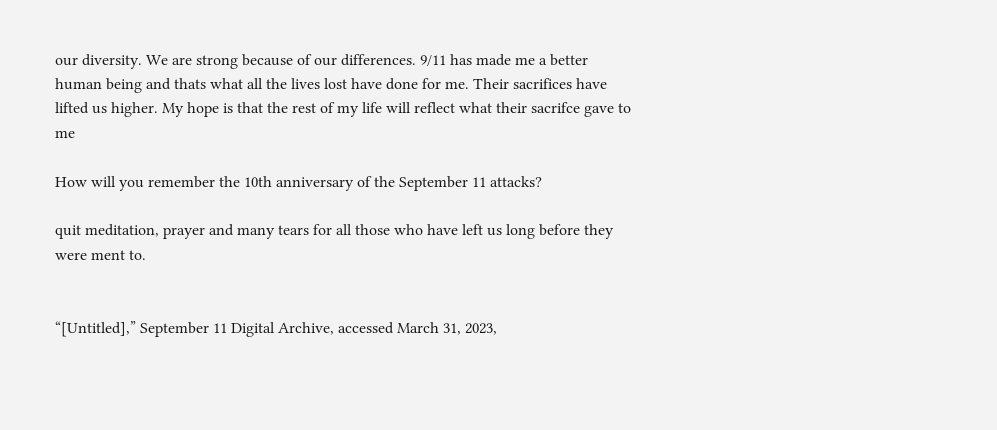our diversity. We are strong because of our differences. 9/11 has made me a better human being and thats what all the lives lost have done for me. Their sacrifices have lifted us higher. My hope is that the rest of my life will reflect what their sacrifce gave to me

How will you remember the 10th anniversary of the September 11 attacks?

quit meditation, prayer and many tears for all those who have left us long before they were ment to.


“[Untitled],” September 11 Digital Archive, accessed March 31, 2023,